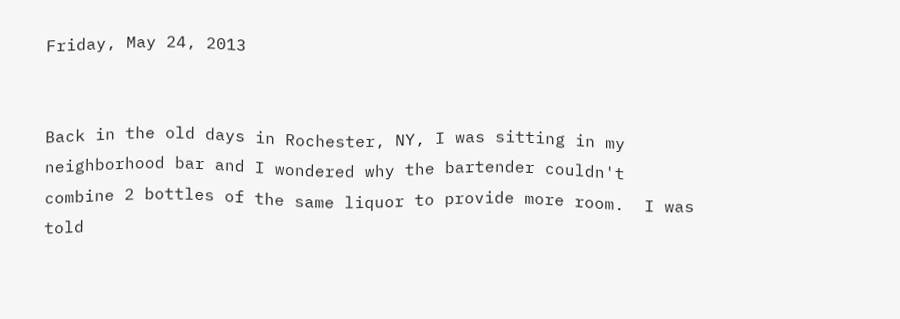Friday, May 24, 2013


Back in the old days in Rochester, NY, I was sitting in my neighborhood bar and I wondered why the bartender couldn't combine 2 bottles of the same liquor to provide more room.  I was told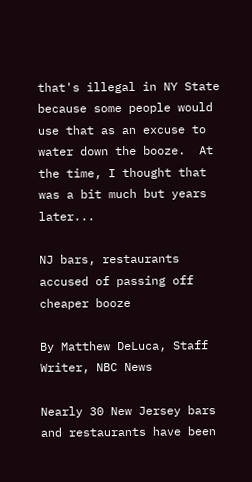that's illegal in NY State because some people would use that as an excuse to water down the booze.  At the time, I thought that was a bit much but years later...

NJ bars, restaurants accused of passing off cheaper booze

By Matthew DeLuca, Staff Writer, NBC News

Nearly 30 New Jersey bars and restaurants have been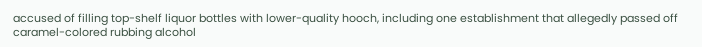accused of filling top-shelf liquor bottles with lower-quality hooch, including one establishment that allegedly passed off caramel-colored rubbing alcohol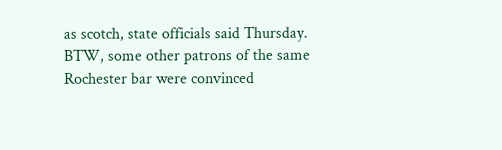as scotch, state officials said Thursday.
BTW, some other patrons of the same Rochester bar were convinced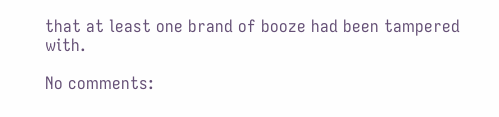that at least one brand of booze had been tampered with.

No comments: